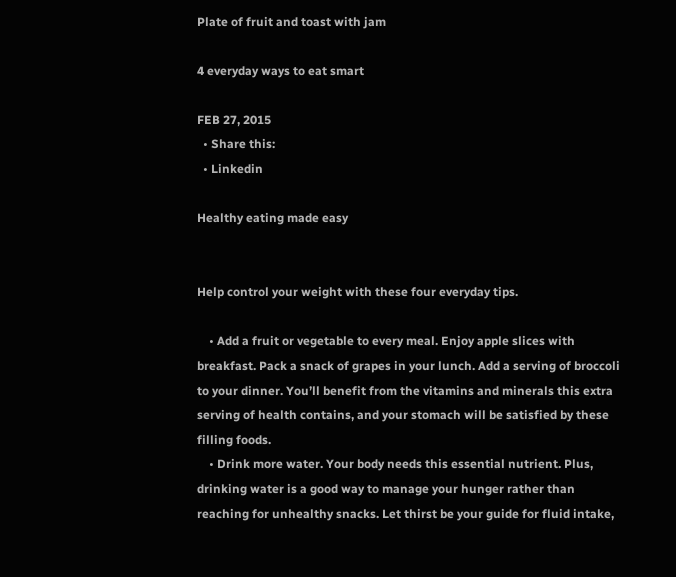Plate of fruit and toast with jam

4 everyday ways to eat smart

FEB 27, 2015
  • Share this:
  • Linkedin

Healthy eating made easy


Help control your weight with these four everyday tips.

    • Add a fruit or vegetable to every meal. Enjoy apple slices with breakfast. Pack a snack of grapes in your lunch. Add a serving of broccoli to your dinner. You’ll benefit from the vitamins and minerals this extra serving of health contains, and your stomach will be satisfied by these filling foods.
    • Drink more water. Your body needs this essential nutrient. Plus, drinking water is a good way to manage your hunger rather than reaching for unhealthy snacks. Let thirst be your guide for fluid intake,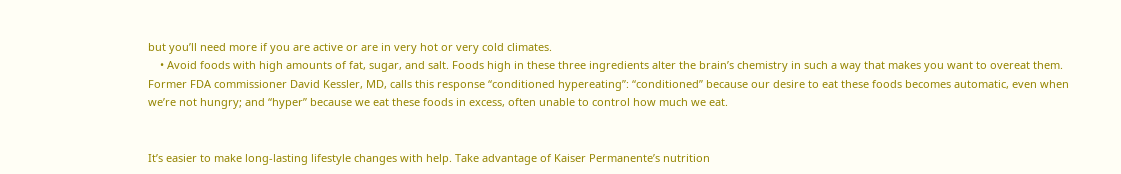but you’ll need more if you are active or are in very hot or very cold climates.
    • Avoid foods with high amounts of fat, sugar, and salt. Foods high in these three ingredients alter the brain’s chemistry in such a way that makes you want to overeat them. Former FDA commissioner David Kessler, MD, calls this response “conditioned hypereating”: “conditioned” because our desire to eat these foods becomes automatic, even when we’re not hungry; and “hyper” because we eat these foods in excess, often unable to control how much we eat.


It’s easier to make long-lasting lifestyle changes with help. Take advantage of Kaiser Permanente’s nutrition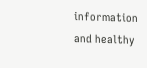information and healthy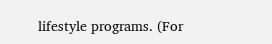lifestyle programs. (For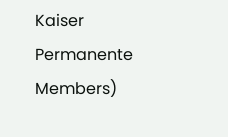Kaiser Permanente Members)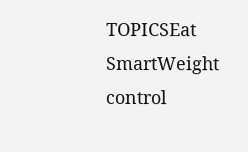TOPICSEat SmartWeight control